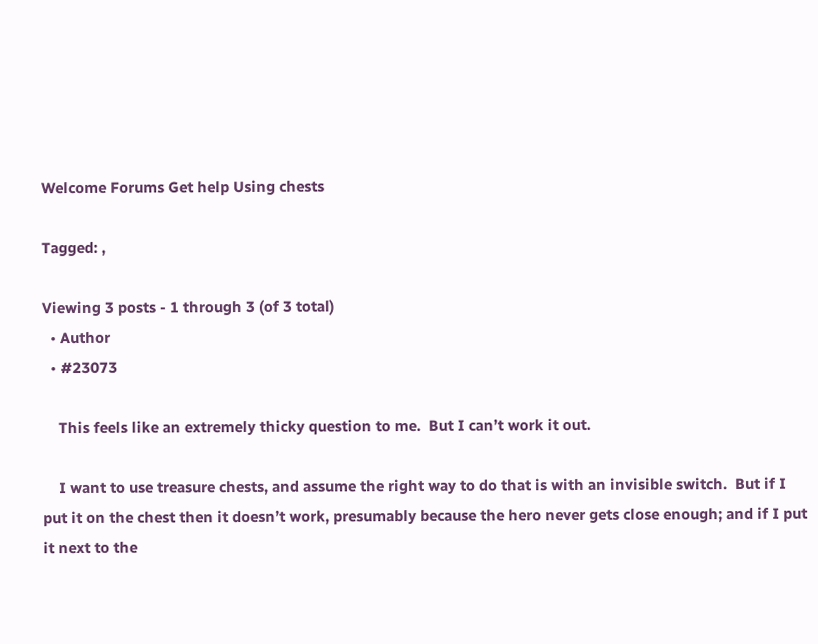Welcome Forums Get help Using chests

Tagged: ,

Viewing 3 posts - 1 through 3 (of 3 total)
  • Author
  • #23073

    This feels like an extremely thicky question to me.  But I can’t work it out.

    I want to use treasure chests, and assume the right way to do that is with an invisible switch.  But if I put it on the chest then it doesn’t work, presumably because the hero never gets close enough; and if I put it next to the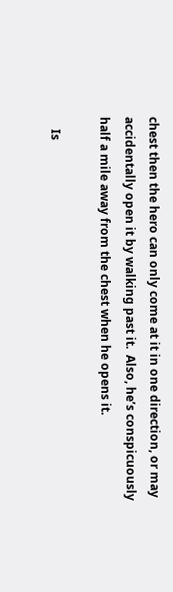chest then the hero can only come at it in one direction, or may accidentally open it by walking past it.  Also, he’s conspicuously half a mile away from the chest when he opens it.

    Is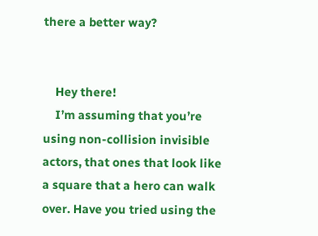there a better way?


    Hey there!
    I’m assuming that you’re using non-collision invisible actors, that ones that look like a square that a hero can walk over. Have you tried using the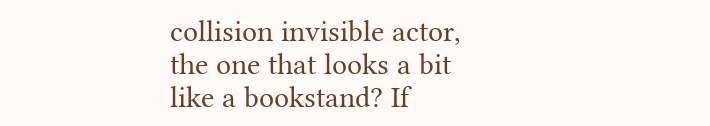collision invisible actor, the one that looks a bit like a bookstand? If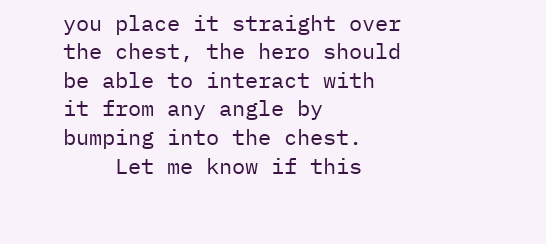you place it straight over the chest, the hero should be able to interact with it from any angle by bumping into the chest.
    Let me know if this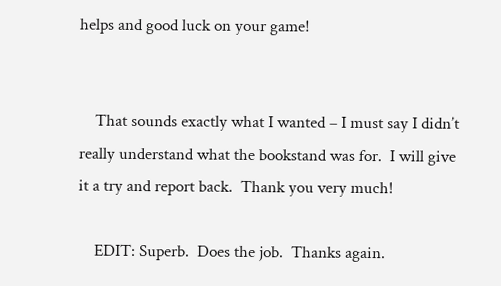helps and good luck on your game!


    That sounds exactly what I wanted – I must say I didn’t really understand what the bookstand was for.  I will give it a try and report back.  Thank you very much!

    EDIT: Superb.  Does the job.  Thanks again.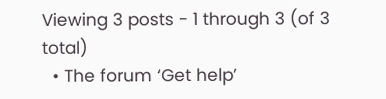Viewing 3 posts - 1 through 3 (of 3 total)
  • The forum ‘Get help’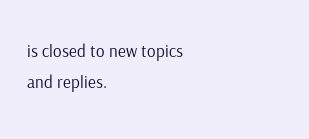is closed to new topics and replies.